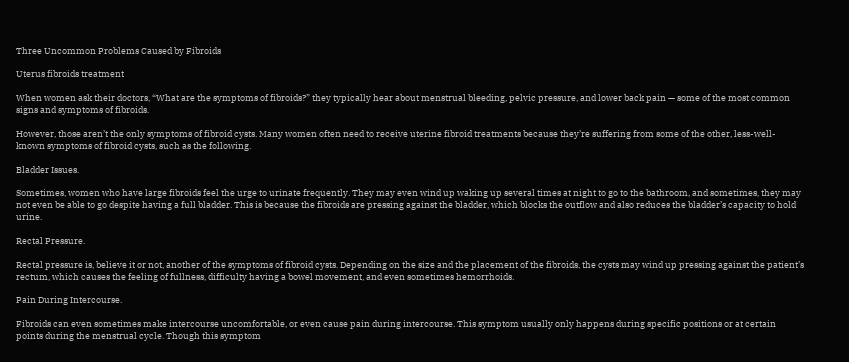Three Uncommon Problems Caused by Fibroids

Uterus fibroids treatment

When women ask their doctors, “What are the symptoms of fibroids?” they typically hear about menstrual bleeding, pelvic pressure, and lower back pain — some of the most common signs and symptoms of fibroids.

However, those aren’t the only symptoms of fibroid cysts. Many women often need to receive uterine fibroid treatments because they’re suffering from some of the other, less-well-known symptoms of fibroid cysts, such as the following.

Bladder Issues.

Sometimes, women who have large fibroids feel the urge to urinate frequently. They may even wind up waking up several times at night to go to the bathroom, and sometimes, they may not even be able to go despite having a full bladder. This is because the fibroids are pressing against the bladder, which blocks the outflow and also reduces the bladder’s capacity to hold urine.

Rectal Pressure.

Rectal pressure is, believe it or not, another of the symptoms of fibroid cysts. Depending on the size and the placement of the fibroids, the cysts may wind up pressing against the patient’s rectum, which causes the feeling of fullness, difficulty having a bowel movement, and even sometimes hemorrhoids.

Pain During Intercourse.

Fibroids can even sometimes make intercourse uncomfortable, or even cause pain during intercourse. This symptom usually only happens during specific positions or at certain points during the menstrual cycle. Though this symptom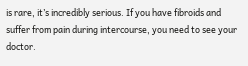is rare, it’s incredibly serious. If you have fibroids and suffer from pain during intercourse, you need to see your doctor.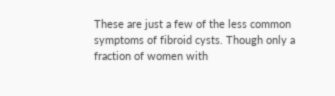These are just a few of the less common symptoms of fibroid cysts. Though only a fraction of women with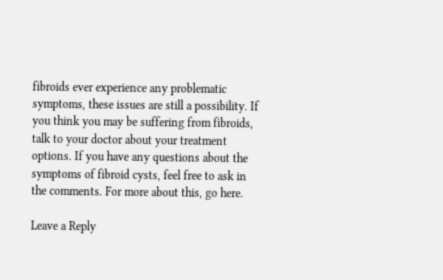fibroids ever experience any problematic symptoms, these issues are still a possibility. If you think you may be suffering from fibroids, talk to your doctor about your treatment options. If you have any questions about the symptoms of fibroid cysts, feel free to ask in the comments. For more about this, go here.

Leave a Reply